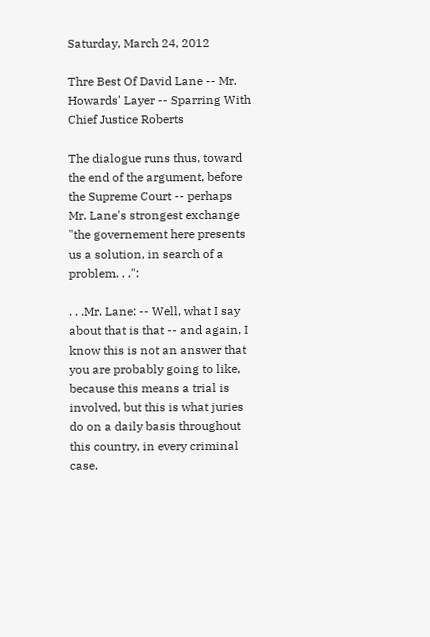Saturday, March 24, 2012

Thre Best Of David Lane -- Mr. Howards' Layer -- Sparring With Chief Justice Roberts

The dialogue runs thus, toward the end of the argument, before the Supreme Court -- perhaps Mr. Lane's strongest exchange "the governement here presents us a solution, in search of a problem. . .":

. . .Mr. Lane: -- Well, what I say about that is that -- and again, I know this is not an answer that you are probably going to like, because this means a trial is involved, but this is what juries do on a daily basis throughout this country, in every criminal case.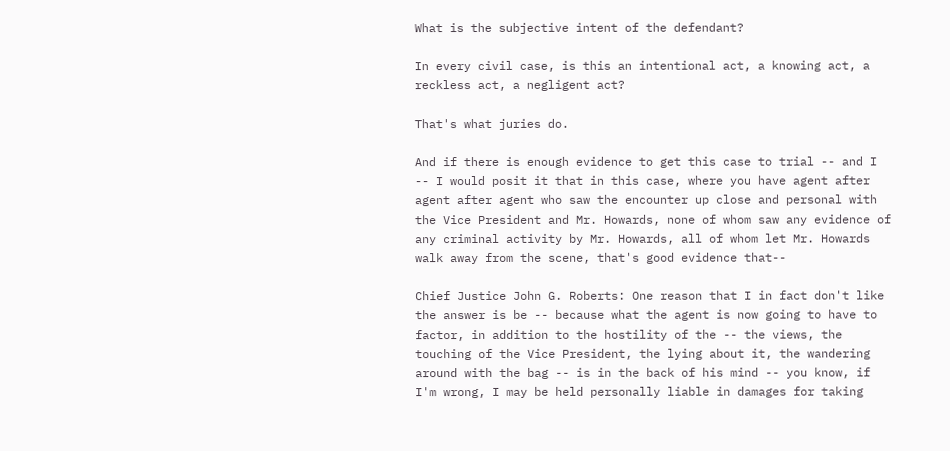What is the subjective intent of the defendant?

In every civil case, is this an intentional act, a knowing act, a reckless act, a negligent act?

That's what juries do.

And if there is enough evidence to get this case to trial -- and I -- I would posit it that in this case, where you have agent after agent after agent who saw the encounter up close and personal with the Vice President and Mr. Howards, none of whom saw any evidence of any criminal activity by Mr. Howards, all of whom let Mr. Howards walk away from the scene, that's good evidence that--

Chief Justice John G. Roberts: One reason that I in fact don't like the answer is be -- because what the agent is now going to have to factor, in addition to the hostility of the -- the views, the touching of the Vice President, the lying about it, the wandering around with the bag -- is in the back of his mind -- you know, if I'm wrong, I may be held personally liable in damages for taking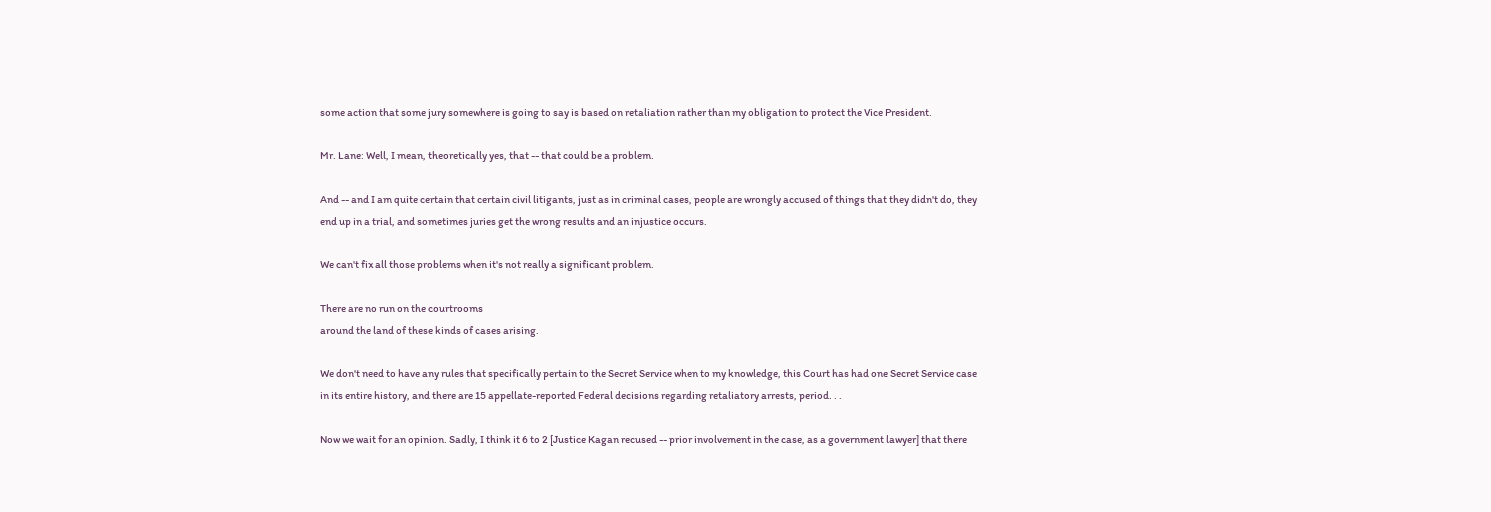some action that some jury somewhere is going to say is based on retaliation rather than my obligation to protect the Vice President.

Mr. Lane: Well, I mean, theoretically yes, that -- that could be a problem.

And -- and I am quite certain that certain civil litigants, just as in criminal cases, people are wrongly accused of things that they didn't do, they end up in a trial, and sometimes juries get the wrong results and an injustice occurs.

We can't fix all those problems when it's not really a significant problem.

There are no run on the courtrooms
around the land of these kinds of cases arising.

We don't need to have any rules that specifically pertain to the Secret Service when to my knowledge, this Court has had one Secret Service case in its entire history, and there are 15 appellate-reported Federal decisions regarding retaliatory arrests, period. . .

Now we wait for an opinion. Sadly, I think it 6 to 2 [Justice Kagan recused -- prior involvement in the case, as a government lawyer] that there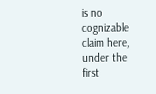is no cognizable claim here, under the first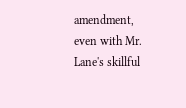amendment, even with Mr. Lane's skillful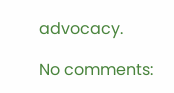advocacy.

No comments: